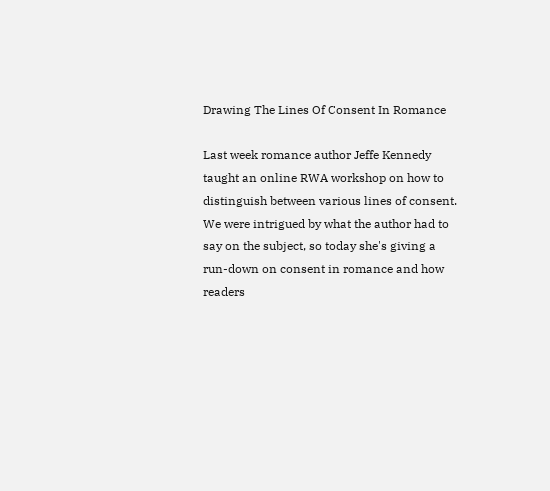Drawing The Lines Of Consent In Romance

Last week romance author Jeffe Kennedy taught an online RWA workshop on how to distinguish between various lines of consent. We were intrigued by what the author had to say on the subject, so today she's giving a run-down on consent in romance and how readers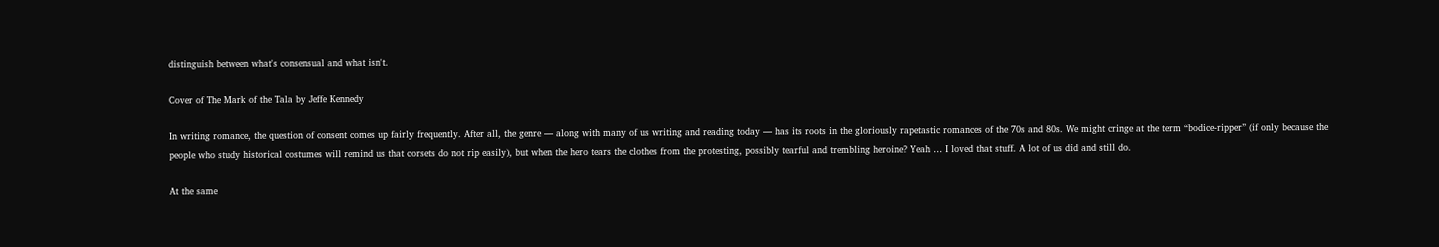distinguish between what's consensual and what isn't.

Cover of The Mark of the Tala by Jeffe Kennedy

In writing romance, the question of consent comes up fairly frequently. After all, the genre — along with many of us writing and reading today — has its roots in the gloriously rapetastic romances of the 70s and 80s. We might cringe at the term “bodice-ripper” (if only because the people who study historical costumes will remind us that corsets do not rip easily), but when the hero tears the clothes from the protesting, possibly tearful and trembling heroine? Yeah … I loved that stuff. A lot of us did and still do.

At the same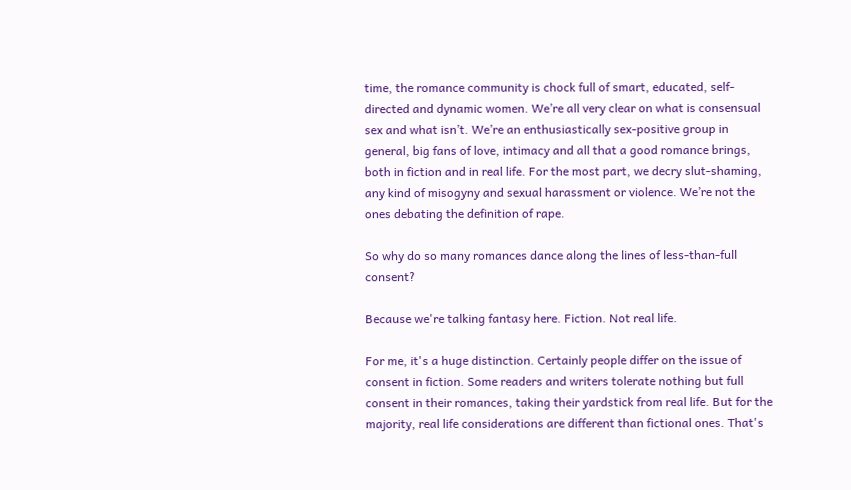time, the romance community is chock full of smart, educated, self-directed and dynamic women. We’re all very clear on what is consensual sex and what isn’t. We’re an enthusiastically sex-positive group in general, big fans of love, intimacy and all that a good romance brings, both in fiction and in real life. For the most part, we decry slut-shaming, any kind of misogyny and sexual harassment or violence. We’re not the ones debating the definition of rape.

So why do so many romances dance along the lines of less-than-full consent?

Because we're talking fantasy here. Fiction. Not real life.

For me, it's a huge distinction. Certainly people differ on the issue of consent in fiction. Some readers and writers tolerate nothing but full consent in their romances, taking their yardstick from real life. But for the majority, real life considerations are different than fictional ones. That's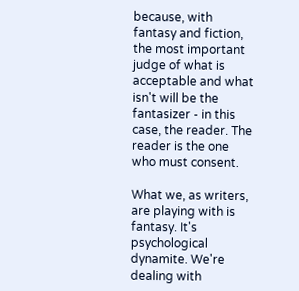because, with fantasy and fiction, the most important judge of what is acceptable and what isn't will be the fantasizer - in this case, the reader. The reader is the one who must consent.

What we, as writers, are playing with is fantasy. It's psychological dynamite. We're dealing with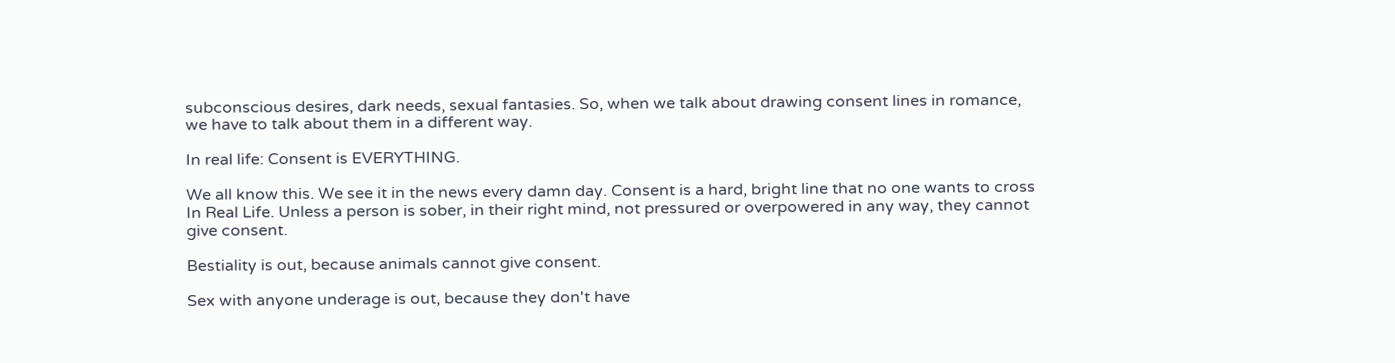subconscious desires, dark needs, sexual fantasies. So, when we talk about drawing consent lines in romance, we have to talk about them in a different way.

In real life: Consent is EVERYTHING.

We all know this. We see it in the news every damn day. Consent is a hard, bright line that no one wants to cross In Real Life. Unless a person is sober, in their right mind, not pressured or overpowered in any way, they cannot give consent.

Bestiality is out, because animals cannot give consent.

Sex with anyone underage is out, because they don't have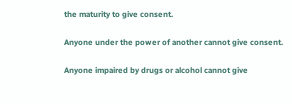the maturity to give consent.

Anyone under the power of another cannot give consent.

Anyone impaired by drugs or alcohol cannot give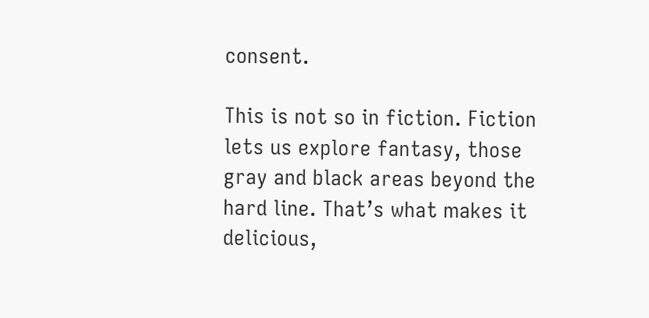consent.

This is not so in fiction. Fiction lets us explore fantasy, those gray and black areas beyond the hard line. That’s what makes it delicious,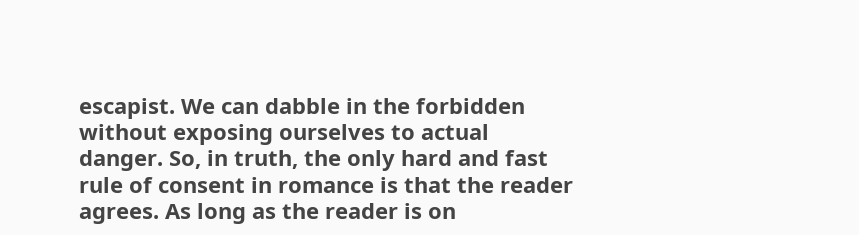escapist. We can dabble in the forbidden without exposing ourselves to actual danger. So, in truth, the only hard and fast rule of consent in romance is that the reader agrees. As long as the reader is on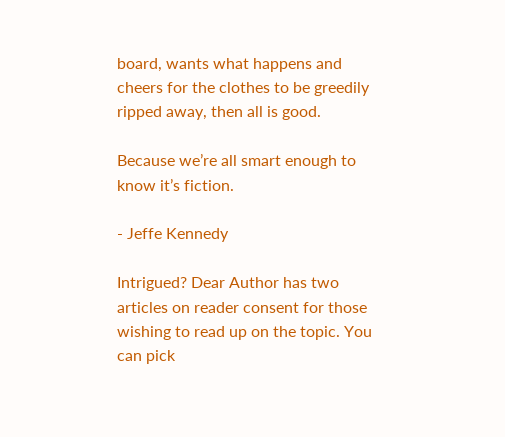board, wants what happens and cheers for the clothes to be greedily ripped away, then all is good.

Because we’re all smart enough to know it’s fiction.

- Jeffe Kennedy

Intrigued? Dear Author has two articles on reader consent for those wishing to read up on the topic. You can pick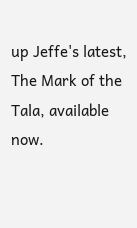up Jeffe's latest, The Mark of the Tala, available now.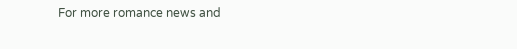For more romance news and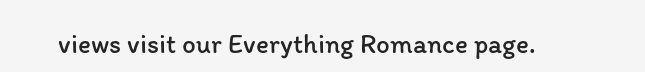views visit our Everything Romance page.